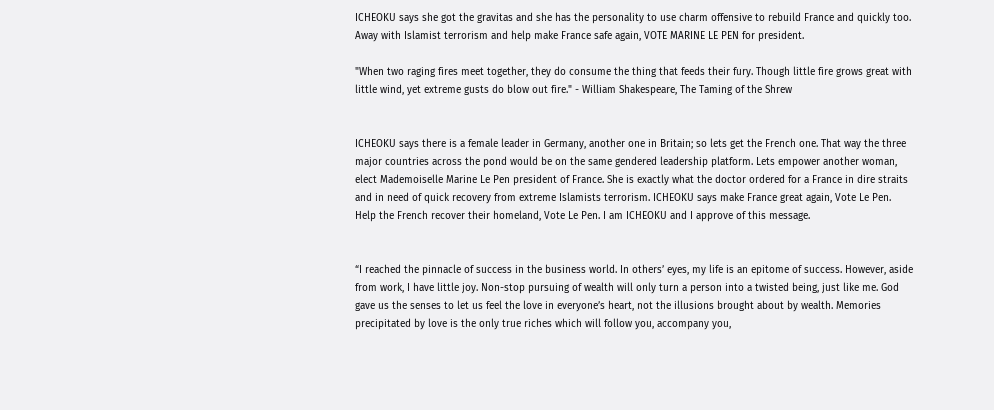ICHEOKU says she got the gravitas and she has the personality to use charm offensive to rebuild France and quickly too. Away with Islamist terrorism and help make France safe again, VOTE MARINE LE PEN for president.

"When two raging fires meet together, they do consume the thing that feeds their fury. Though little fire grows great with little wind, yet extreme gusts do blow out fire." - William Shakespeare, The Taming of the Shrew


ICHEOKU says there is a female leader in Germany, another one in Britain; so lets get the French one. That way the three major countries across the pond would be on the same gendered leadership platform. Lets empower another woman, elect Mademoiselle Marine Le Pen president of France. She is exactly what the doctor ordered for a France in dire straits and in need of quick recovery from extreme Islamists terrorism. ICHEOKU says make France great again, Vote Le Pen. Help the French recover their homeland, Vote Le Pen. I am ICHEOKU and I approve of this message.


“I reached the pinnacle of success in the business world. In others’ eyes, my life is an epitome of success. However, aside from work, I have little joy. Non-stop pursuing of wealth will only turn a person into a twisted being, just like me. God gave us the senses to let us feel the love in everyone’s heart, not the illusions brought about by wealth. Memories precipitated by love is the only true riches which will follow you, accompany you,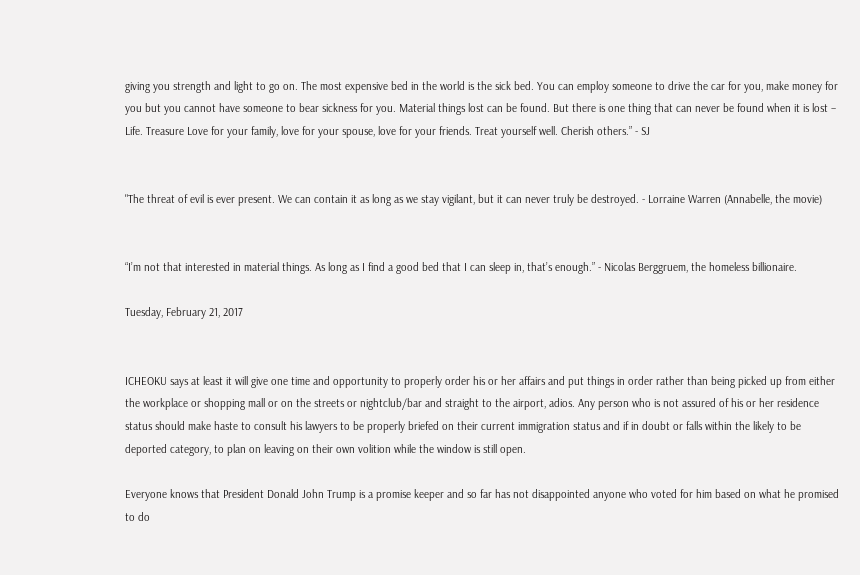giving you strength and light to go on. The most expensive bed in the world is the sick bed. You can employ someone to drive the car for you, make money for you but you cannot have someone to bear sickness for you. Material things lost can be found. But there is one thing that can never be found when it is lost – Life. Treasure Love for your family, love for your spouse, love for your friends. Treat yourself well. Cherish others.” - SJ


"The threat of evil is ever present. We can contain it as long as we stay vigilant, but it can never truly be destroyed. - Lorraine Warren (Annabelle, the movie)


“I’m not that interested in material things. As long as I find a good bed that I can sleep in, that’s enough.” - Nicolas Berggruem, the homeless billionaire.

Tuesday, February 21, 2017


ICHEOKU says at least it will give one time and opportunity to properly order his or her affairs and put things in order rather than being picked up from either the workplace or shopping mall or on the streets or nightclub/bar and straight to the airport, adios. Any person who is not assured of his or her residence status should make haste to consult his lawyers to be properly briefed on their current immigration status and if in doubt or falls within the likely to be deported category, to plan on leaving on their own volition while the window is still open.

Everyone knows that President Donald John Trump is a promise keeper and so far has not disappointed anyone who voted for him based on what he promised to do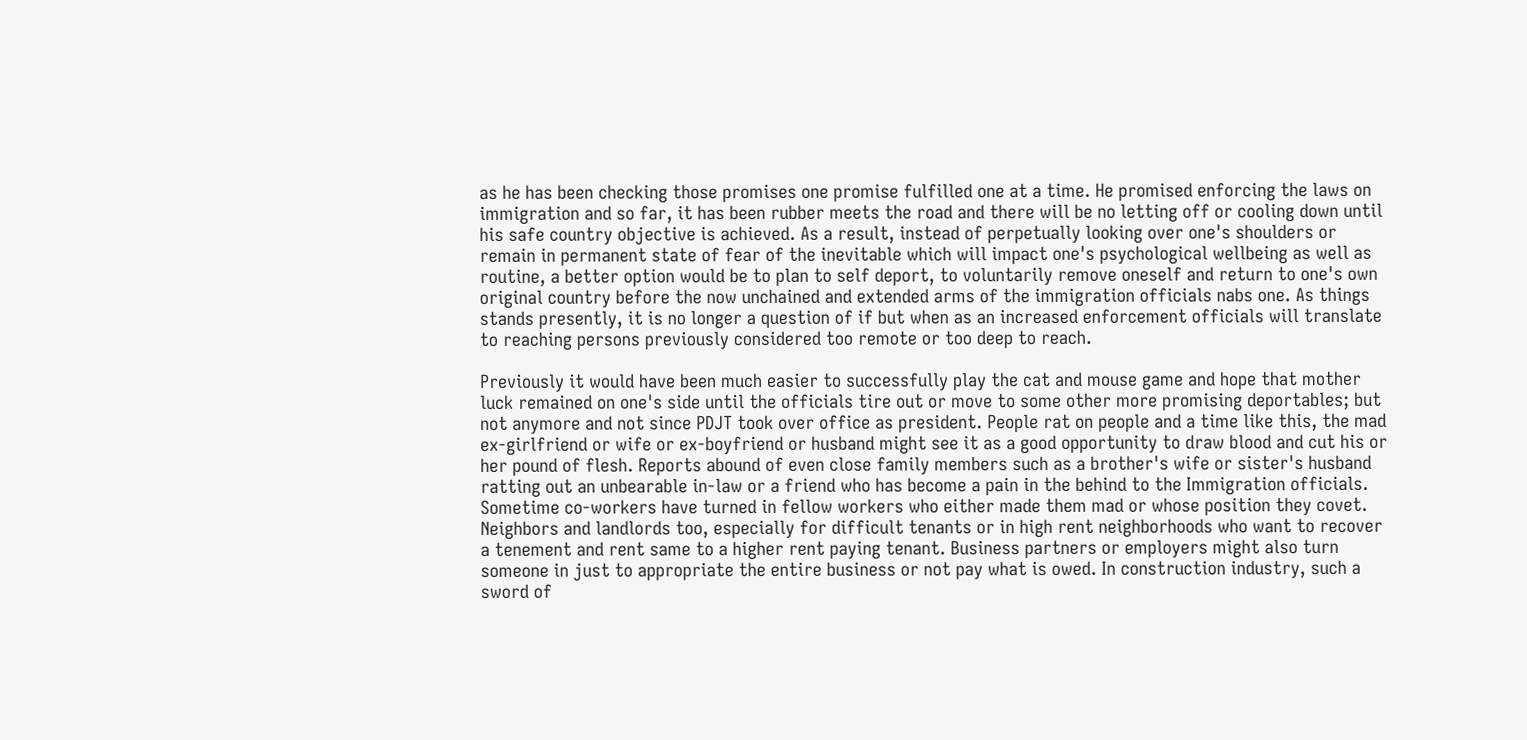as he has been checking those promises one promise fulfilled one at a time. He promised enforcing the laws on immigration and so far, it has been rubber meets the road and there will be no letting off or cooling down until his safe country objective is achieved. As a result, instead of perpetually looking over one's shoulders or remain in permanent state of fear of the inevitable which will impact one's psychological wellbeing as well as routine, a better option would be to plan to self deport, to voluntarily remove oneself and return to one's own original country before the now unchained and extended arms of the immigration officials nabs one. As things stands presently, it is no longer a question of if but when as an increased enforcement officials will translate to reaching persons previously considered too remote or too deep to reach.

Previously it would have been much easier to successfully play the cat and mouse game and hope that mother luck remained on one's side until the officials tire out or move to some other more promising deportables; but not anymore and not since PDJT took over office as president. People rat on people and a time like this, the mad ex-girlfriend or wife or ex-boyfriend or husband might see it as a good opportunity to draw blood and cut his or her pound of flesh. Reports abound of even close family members such as a brother's wife or sister's husband ratting out an unbearable in-law or a friend who has become a pain in the behind to the Immigration officials. Sometime co-workers have turned in fellow workers who either made them mad or whose position they covet. Neighbors and landlords too, especially for difficult tenants or in high rent neighborhoods who want to recover a tenement and rent same to a higher rent paying tenant. Business partners or employers might also turn someone in just to appropriate the entire business or not pay what is owed. In construction industry, such a sword of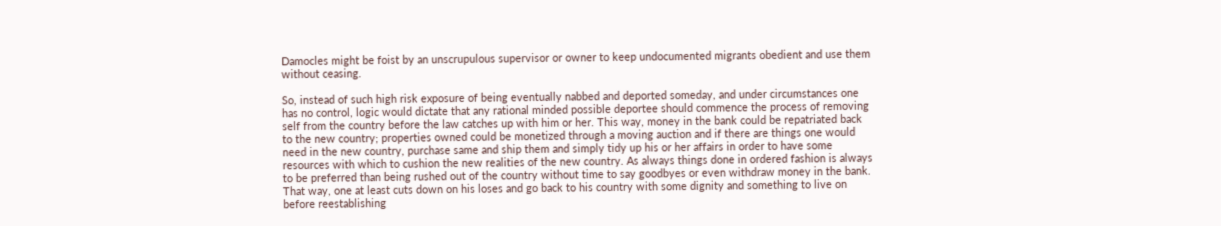Damocles might be foist by an unscrupulous supervisor or owner to keep undocumented migrants obedient and use them without ceasing.

So, instead of such high risk exposure of being eventually nabbed and deported someday, and under circumstances one has no control, logic would dictate that any rational minded possible deportee should commence the process of removing self from the country before the law catches up with him or her. This way, money in the bank could be repatriated back to the new country; properties owned could be monetized through a moving auction and if there are things one would need in the new country, purchase same and ship them and simply tidy up his or her affairs in order to have some resources with which to cushion the new realities of the new country. As always things done in ordered fashion is always to be preferred than being rushed out of the country without time to say goodbyes or even withdraw money in the bank. That way, one at least cuts down on his loses and go back to his country with some dignity and something to live on before reestablishing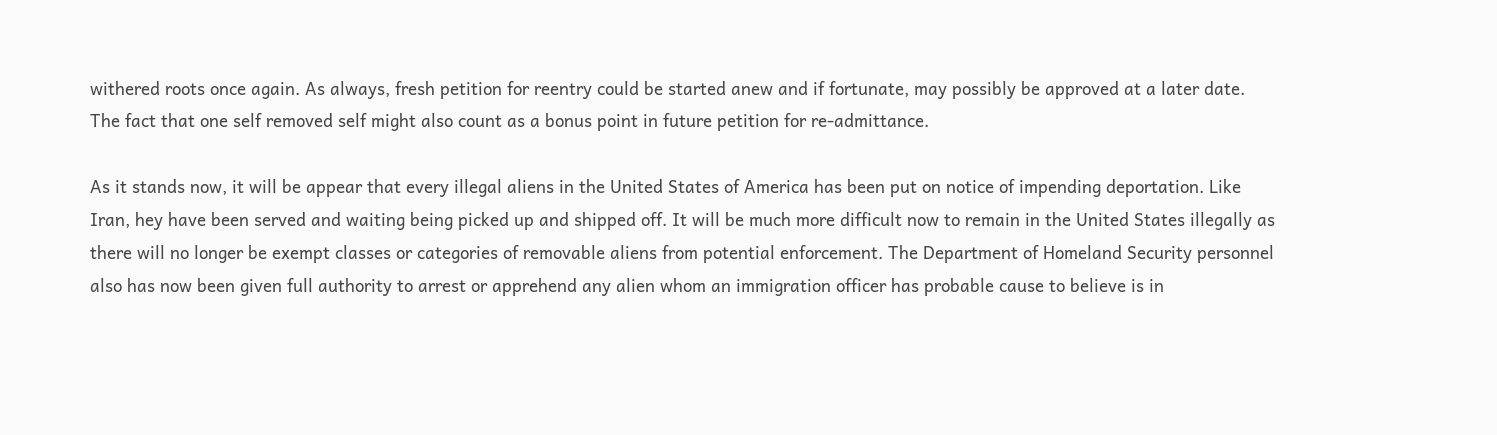withered roots once again. As always, fresh petition for reentry could be started anew and if fortunate, may possibly be approved at a later date. The fact that one self removed self might also count as a bonus point in future petition for re-admittance.

As it stands now, it will be appear that every illegal aliens in the United States of America has been put on notice of impending deportation. Like Iran, hey have been served and waiting being picked up and shipped off. It will be much more difficult now to remain in the United States illegally as there will no longer be exempt classes or categories of removable aliens from potential enforcement. The Department of Homeland Security personnel also has now been given full authority to arrest or apprehend any alien whom an immigration officer has probable cause to believe is in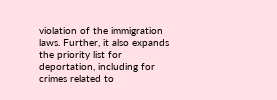violation of the immigration laws. Further, it also expands the priority list for deportation, including for crimes related to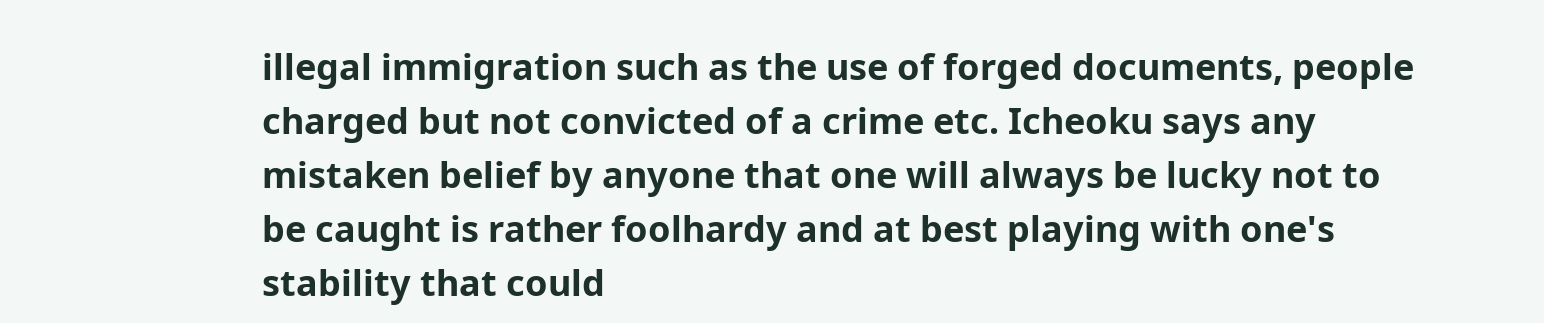illegal immigration such as the use of forged documents, people charged but not convicted of a crime etc. Icheoku says any mistaken belief by anyone that one will always be lucky not to be caught is rather foolhardy and at best playing with one's stability that could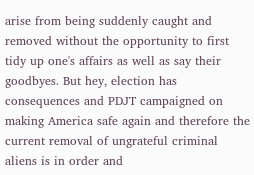arise from being suddenly caught and removed without the opportunity to first tidy up one's affairs as well as say their goodbyes. But hey, election has consequences and PDJT campaigned on making America safe again and therefore the current removal of ungrateful criminal aliens is in order and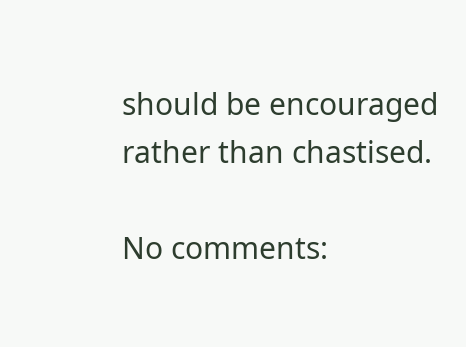should be encouraged rather than chastised.

No comments: